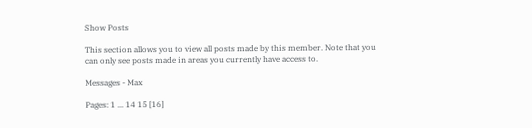Show Posts

This section allows you to view all posts made by this member. Note that you can only see posts made in areas you currently have access to.

Messages - Max

Pages: 1 ... 14 15 [16]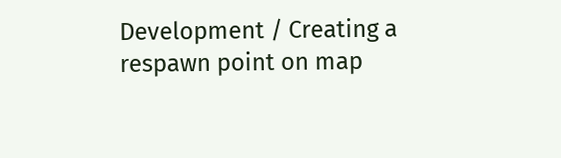Development / Creating a respawn point on map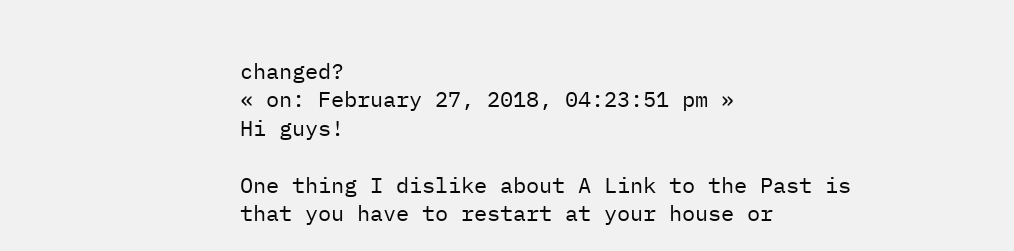changed?
« on: February 27, 2018, 04:23:51 pm »
Hi guys!

One thing I dislike about A Link to the Past is that you have to restart at your house or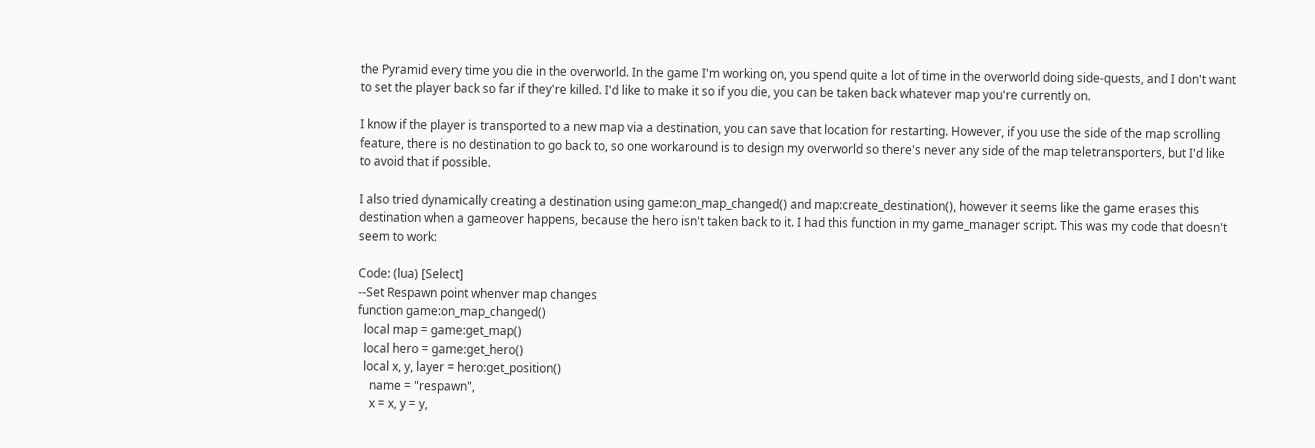the Pyramid every time you die in the overworld. In the game I'm working on, you spend quite a lot of time in the overworld doing side-quests, and I don't want to set the player back so far if they're killed. I'd like to make it so if you die, you can be taken back whatever map you're currently on.

I know if the player is transported to a new map via a destination, you can save that location for restarting. However, if you use the side of the map scrolling feature, there is no destination to go back to, so one workaround is to design my overworld so there's never any side of the map teletransporters, but I'd like to avoid that if possible.

I also tried dynamically creating a destination using game:on_map_changed() and map:create_destination(), however it seems like the game erases this destination when a gameover happens, because the hero isn't taken back to it. I had this function in my game_manager script. This was my code that doesn't seem to work:

Code: (lua) [Select]
--Set Respawn point whenver map changes
function game:on_map_changed()
  local map = game:get_map()
  local hero = game:get_hero()
  local x, y, layer = hero:get_position()
    name = "respawn",
    x = x, y = y,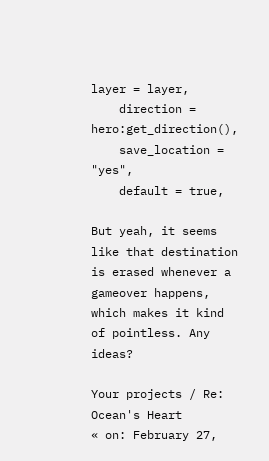layer = layer,
    direction = hero:get_direction(),
    save_location = "yes",
    default = true,

But yeah, it seems like that destination is erased whenever a gameover happens, which makes it kind of pointless. Any ideas?

Your projects / Re: Ocean's Heart
« on: February 27,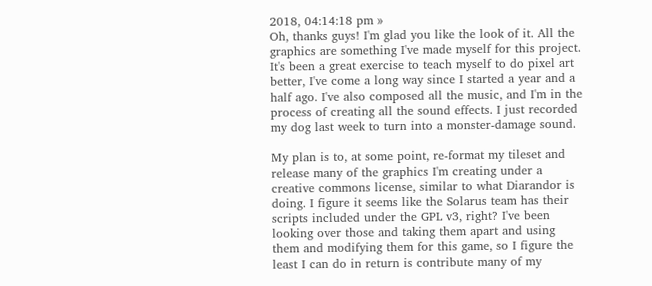2018, 04:14:18 pm »
Oh, thanks guys! I'm glad you like the look of it. All the graphics are something I've made myself for this project. It's been a great exercise to teach myself to do pixel art better, I've come a long way since I started a year and a half ago. I've also composed all the music, and I'm in the process of creating all the sound effects. I just recorded my dog last week to turn into a monster-damage sound.

My plan is to, at some point, re-format my tileset and release many of the graphics I'm creating under a creative commons license, similar to what Diarandor is doing. I figure it seems like the Solarus team has their scripts included under the GPL v3, right? I've been looking over those and taking them apart and using them and modifying them for this game, so I figure the least I can do in return is contribute many of my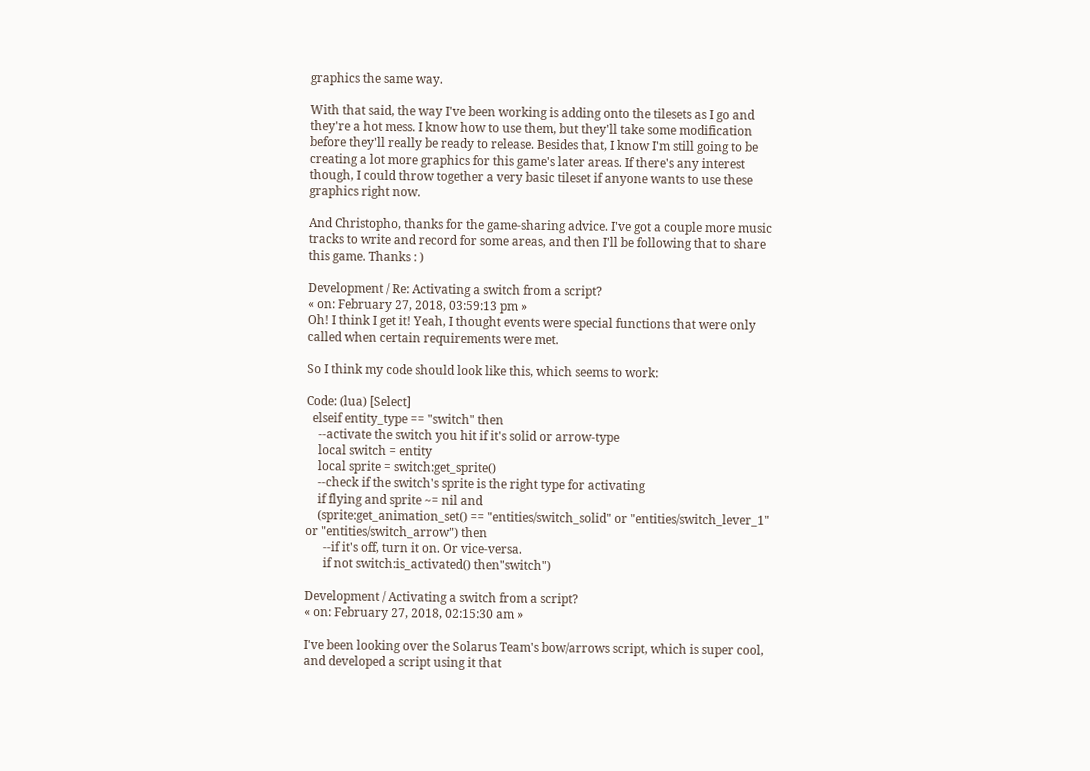graphics the same way.

With that said, the way I've been working is adding onto the tilesets as I go and they're a hot mess. I know how to use them, but they'll take some modification before they'll really be ready to release. Besides that, I know I'm still going to be creating a lot more graphics for this game's later areas. If there's any interest though, I could throw together a very basic tileset if anyone wants to use these graphics right now.

And Christopho, thanks for the game-sharing advice. I've got a couple more music tracks to write and record for some areas, and then I'll be following that to share this game. Thanks : )

Development / Re: Activating a switch from a script?
« on: February 27, 2018, 03:59:13 pm »
Oh! I think I get it! Yeah, I thought events were special functions that were only called when certain requirements were met.

So I think my code should look like this, which seems to work:

Code: (lua) [Select]
  elseif entity_type == "switch" then
    --activate the switch you hit if it's solid or arrow-type
    local switch = entity
    local sprite = switch:get_sprite()
    --check if the switch's sprite is the right type for activating
    if flying and sprite ~= nil and
    (sprite:get_animation_set() == "entities/switch_solid" or "entities/switch_lever_1" or "entities/switch_arrow") then
      --if it's off, turn it on. Or vice-versa.
      if not switch:is_activated() then"switch")

Development / Activating a switch from a script?
« on: February 27, 2018, 02:15:30 am »

I've been looking over the Solarus Team's bow/arrows script, which is super cool, and developed a script using it that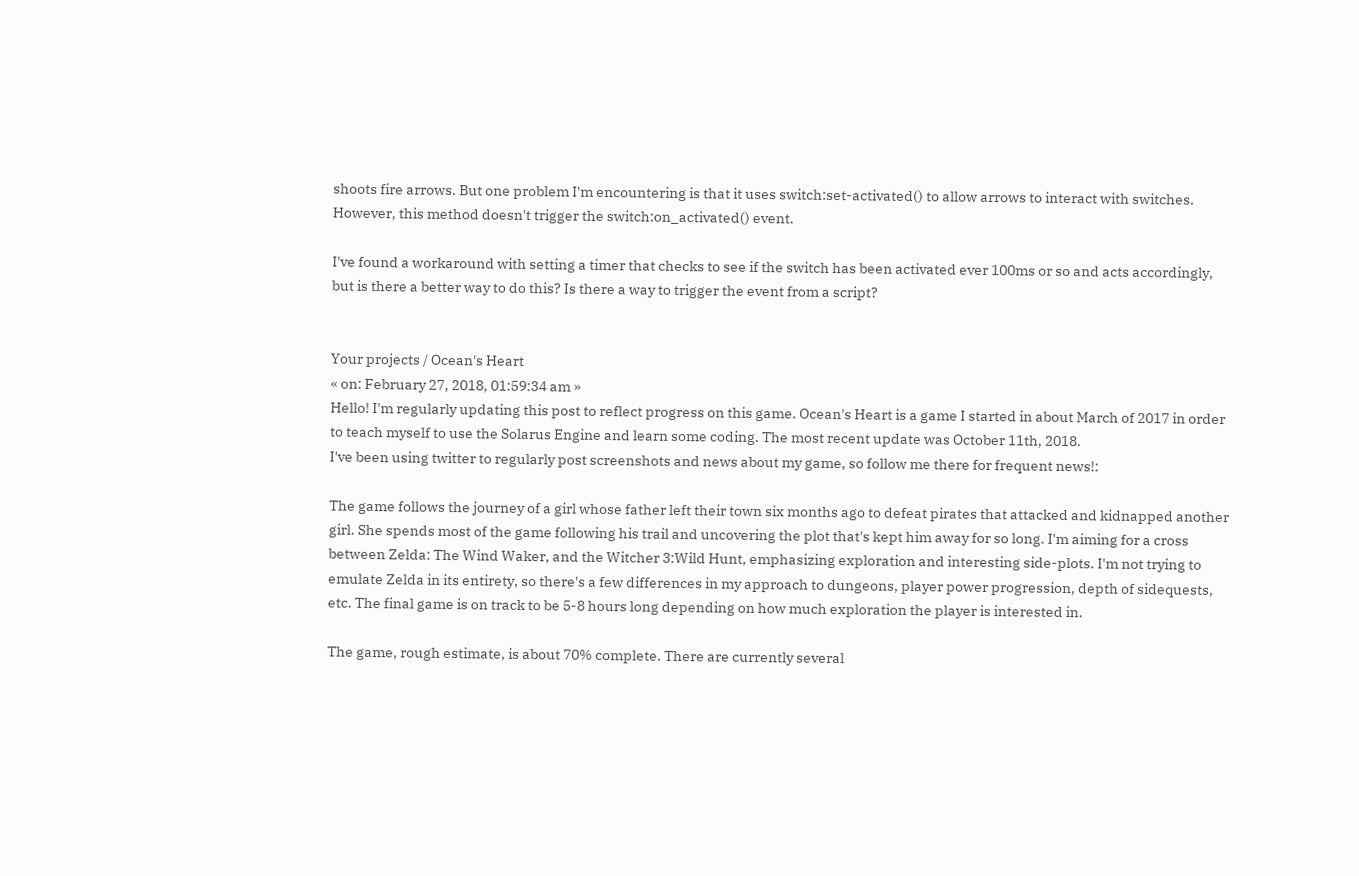shoots fire arrows. But one problem I'm encountering is that it uses switch:set-activated() to allow arrows to interact with switches. However, this method doesn't trigger the switch:on_activated() event.

I've found a workaround with setting a timer that checks to see if the switch has been activated ever 100ms or so and acts accordingly, but is there a better way to do this? Is there a way to trigger the event from a script?


Your projects / Ocean's Heart
« on: February 27, 2018, 01:59:34 am »
Hello! I'm regularly updating this post to reflect progress on this game. Ocean's Heart is a game I started in about March of 2017 in order to teach myself to use the Solarus Engine and learn some coding. The most recent update was October 11th, 2018.
I've been using twitter to regularly post screenshots and news about my game, so follow me there for frequent news!:

The game follows the journey of a girl whose father left their town six months ago to defeat pirates that attacked and kidnapped another girl. She spends most of the game following his trail and uncovering the plot that's kept him away for so long. I'm aiming for a cross between Zelda: The Wind Waker, and the Witcher 3:Wild Hunt, emphasizing exploration and interesting side-plots. I'm not trying to emulate Zelda in its entirety, so there's a few differences in my approach to dungeons, player power progression, depth of sidequests, etc. The final game is on track to be 5-8 hours long depending on how much exploration the player is interested in.

The game, rough estimate, is about 70% complete. There are currently several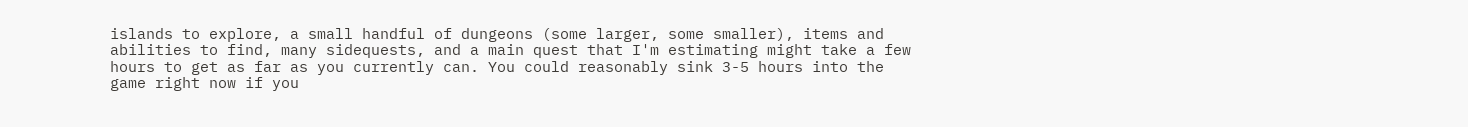islands to explore, a small handful of dungeons (some larger, some smaller), items and abilities to find, many sidequests, and a main quest that I'm estimating might take a few hours to get as far as you currently can. You could reasonably sink 3-5 hours into the game right now if you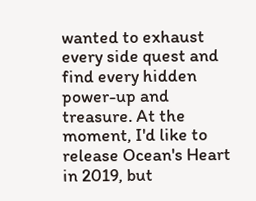wanted to exhaust every side quest and find every hidden power-up and treasure. At the moment, I'd like to release Ocean's Heart in 2019, but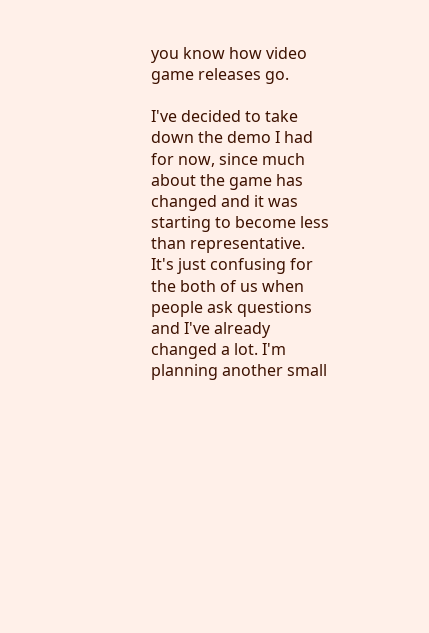you know how video game releases go.

I've decided to take down the demo I had for now, since much about the game has changed and it was starting to become less than representative. It's just confusing for the both of us when people ask questions and I've already changed a lot. I'm planning another small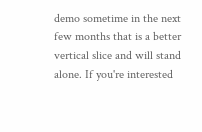demo sometime in the next few months that is a better vertical slice and will stand alone. If you're interested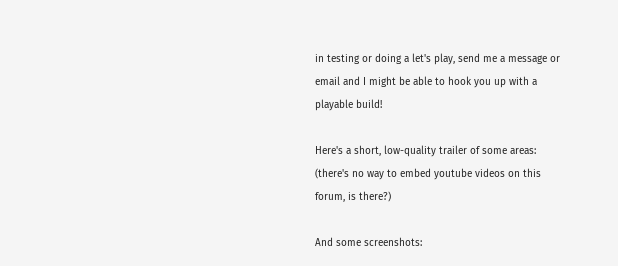in testing or doing a let's play, send me a message or email and I might be able to hook you up with a playable build!

Here's a short, low-quality trailer of some areas:
(there's no way to embed youtube videos on this forum, is there?)

And some screenshots: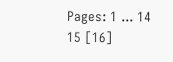Pages: 1 ... 14 15 [16]